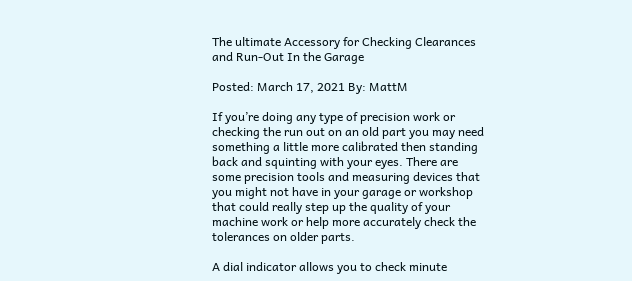The ultimate Accessory for Checking Clearances and Run-Out In the Garage

Posted: March 17, 2021 By: MattM

If you’re doing any type of precision work or checking the run out on an old part you may need something a little more calibrated then standing back and squinting with your eyes. There are some precision tools and measuring devices that you might not have in your garage or workshop that could really step up the quality of your machine work or help more accurately check the tolerances on older parts.

A dial indicator allows you to check minute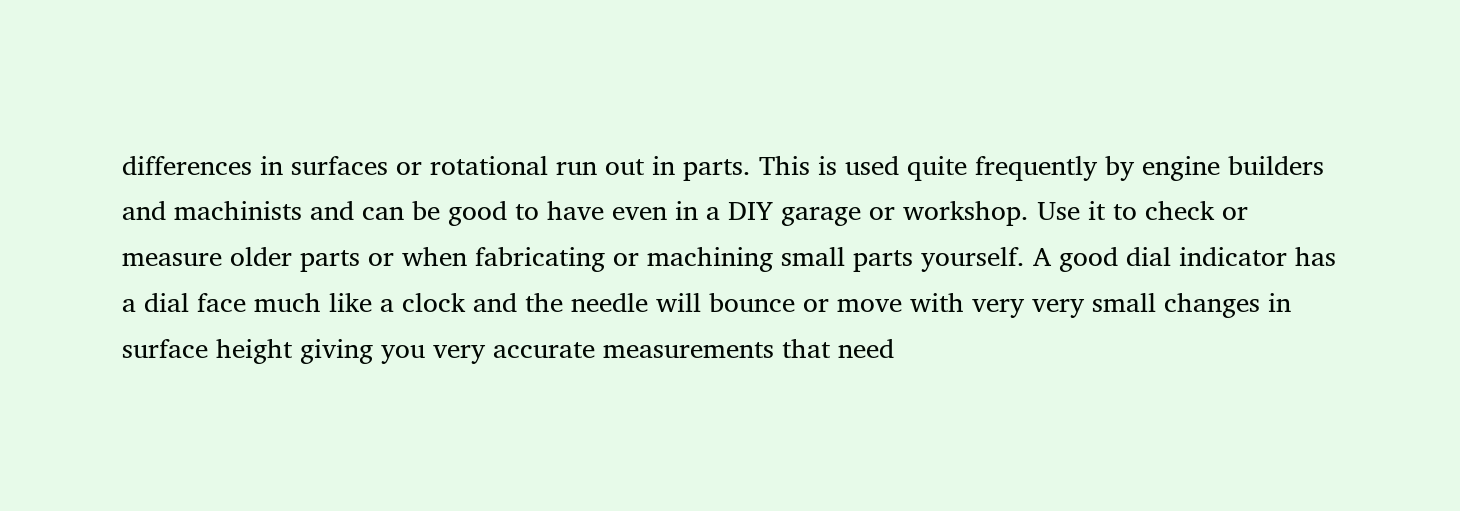differences in surfaces or rotational run out in parts. This is used quite frequently by engine builders and machinists and can be good to have even in a DIY garage or workshop. Use it to check or measure older parts or when fabricating or machining small parts yourself. A good dial indicator has a dial face much like a clock and the needle will bounce or move with very very small changes in surface height giving you very accurate measurements that need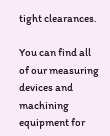tight clearances.

You can find all of our measuring devices and machining equipment for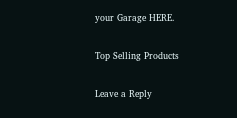your Garage HERE.

Top Selling Products

Leave a Reply